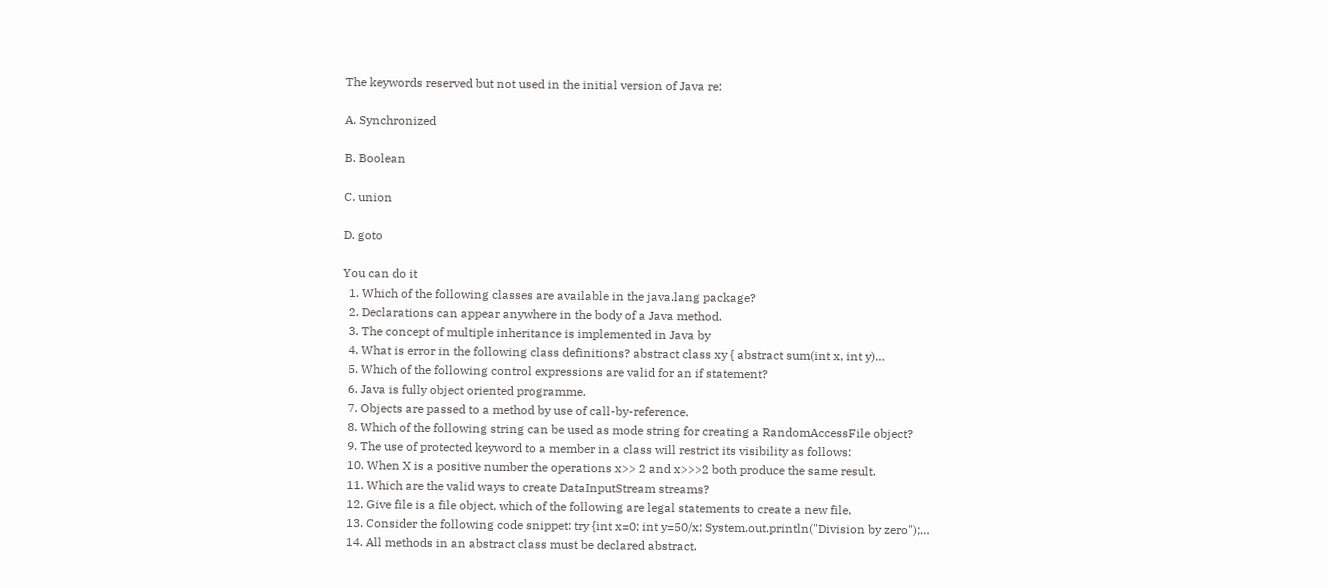The keywords reserved but not used in the initial version of Java re:

A. Synchronized

B. Boolean

C. union

D. goto

You can do it
  1. Which of the following classes are available in the java.lang package?
  2. Declarations can appear anywhere in the body of a Java method.
  3. The concept of multiple inheritance is implemented in Java by
  4. What is error in the following class definitions? abstract class xy { abstract sum(int x, int y)…
  5. Which of the following control expressions are valid for an if statement?
  6. Java is fully object oriented programme.
  7. Objects are passed to a method by use of call-by-reference.
  8. Which of the following string can be used as mode string for creating a RandomAccessFile object?
  9. The use of protected keyword to a member in a class will restrict its visibility as follows:
  10. When X is a positive number the operations x>> 2 and x>>>2 both produce the same result.
  11. Which are the valid ways to create DataInputStream streams?
  12. Give file is a file object, which of the following are legal statements to create a new file.
  13. Consider the following code snippet: try {int x=0; int y=50/x; System.out.println("Division by zero");…
  14. All methods in an abstract class must be declared abstract.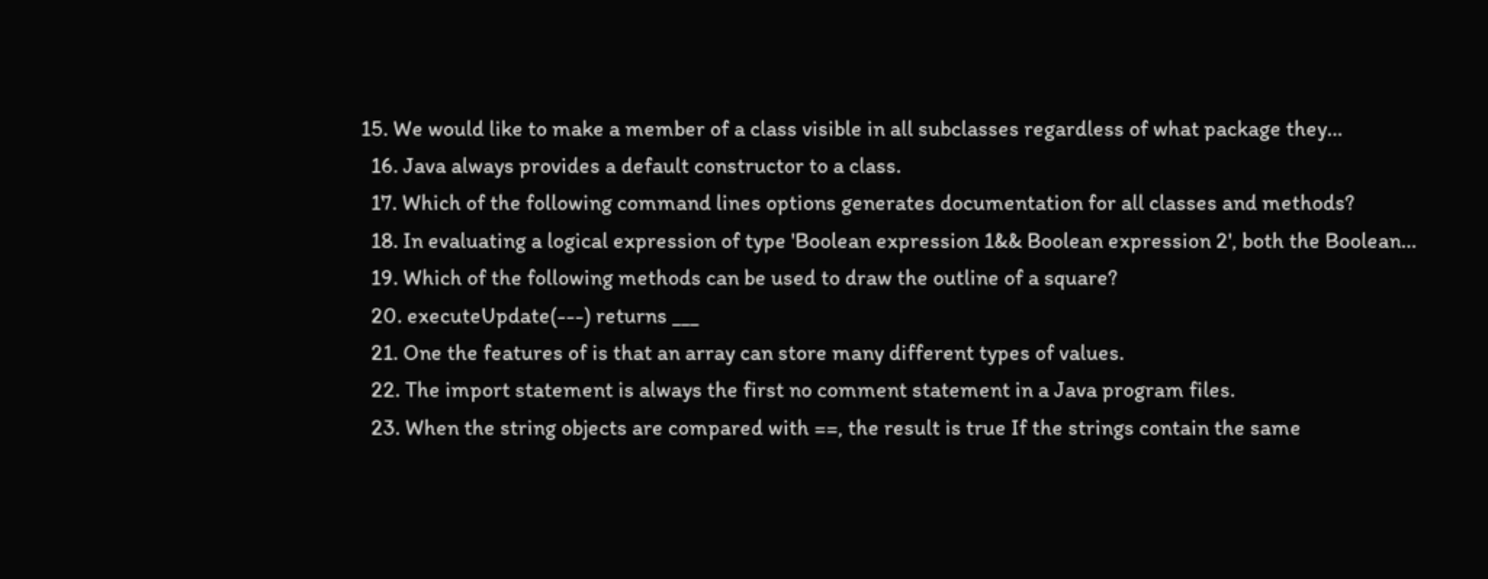15. We would like to make a member of a class visible in all subclasses regardless of what package they…
  16. Java always provides a default constructor to a class.
  17. Which of the following command lines options generates documentation for all classes and methods?
  18. In evaluating a logical expression of type 'Boolean expression 1&& Boolean expression 2', both the Boolean…
  19. Which of the following methods can be used to draw the outline of a square?
  20. executeUpdate(---) returns ___
  21. One the features of is that an array can store many different types of values.
  22. The import statement is always the first no comment statement in a Java program files.
  23. When the string objects are compared with ==, the result is true If the strings contain the same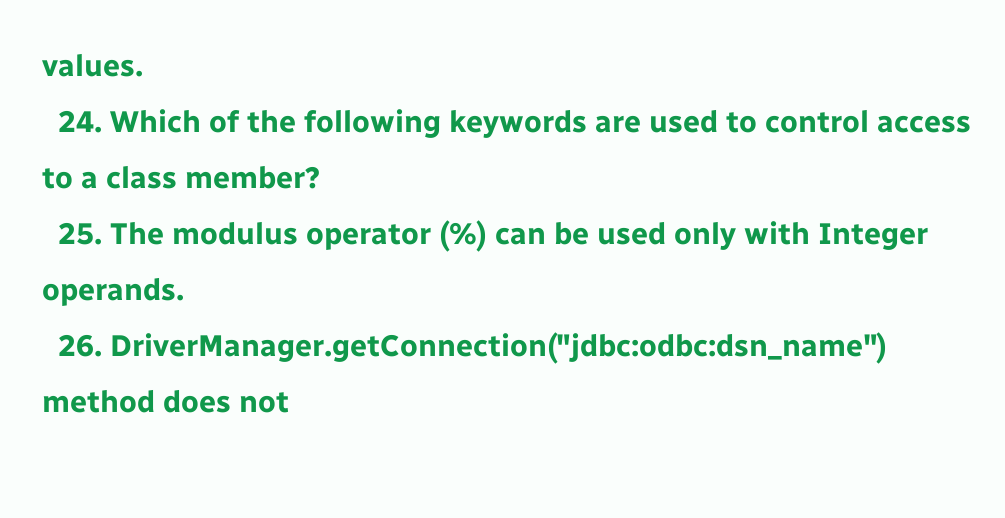values.
  24. Which of the following keywords are used to control access to a class member?
  25. The modulus operator (%) can be used only with Integer operands.
  26. DriverManager.getConnection("jdbc:odbc:dsn_name") method does not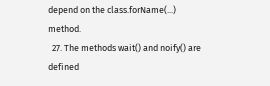depend on the class.forName(...) method.
  27. The methods wait() and noify() are defined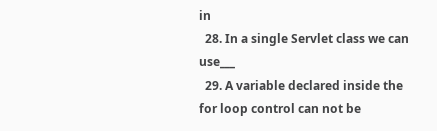in
  28. In a single Servlet class we can use___
  29. A variable declared inside the for loop control can not be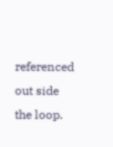referenced out side the loop.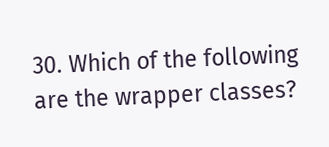30. Which of the following are the wrapper classes?